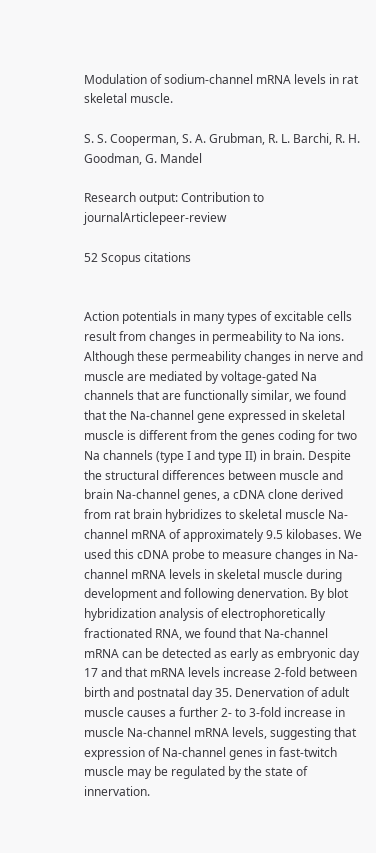Modulation of sodium-channel mRNA levels in rat skeletal muscle.

S. S. Cooperman, S. A. Grubman, R. L. Barchi, R. H. Goodman, G. Mandel

Research output: Contribution to journalArticlepeer-review

52 Scopus citations


Action potentials in many types of excitable cells result from changes in permeability to Na ions. Although these permeability changes in nerve and muscle are mediated by voltage-gated Na channels that are functionally similar, we found that the Na-channel gene expressed in skeletal muscle is different from the genes coding for two Na channels (type I and type II) in brain. Despite the structural differences between muscle and brain Na-channel genes, a cDNA clone derived from rat brain hybridizes to skeletal muscle Na-channel mRNA of approximately 9.5 kilobases. We used this cDNA probe to measure changes in Na-channel mRNA levels in skeletal muscle during development and following denervation. By blot hybridization analysis of electrophoretically fractionated RNA, we found that Na-channel mRNA can be detected as early as embryonic day 17 and that mRNA levels increase 2-fold between birth and postnatal day 35. Denervation of adult muscle causes a further 2- to 3-fold increase in muscle Na-channel mRNA levels, suggesting that expression of Na-channel genes in fast-twitch muscle may be regulated by the state of innervation.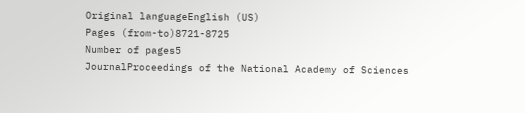Original languageEnglish (US)
Pages (from-to)8721-8725
Number of pages5
JournalProceedings of the National Academy of Sciences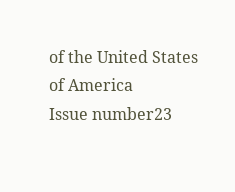of the United States of America
Issue number23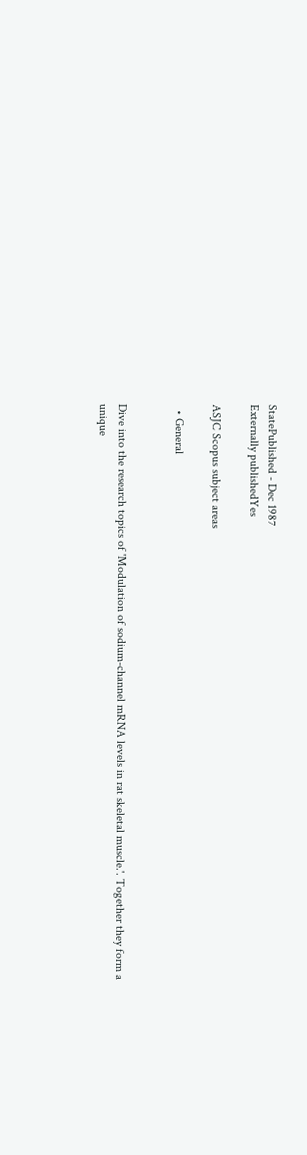StatePublished - Dec 1987
Externally publishedYes

ASJC Scopus subject areas

  • General


Dive into the research topics of 'Modulation of sodium-channel mRNA levels in rat skeletal muscle.'. Together they form a unique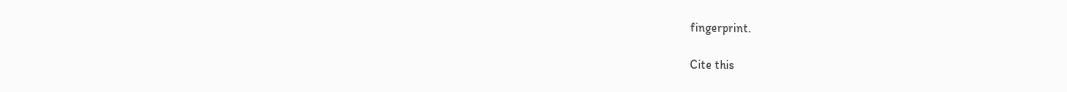fingerprint.

Cite this